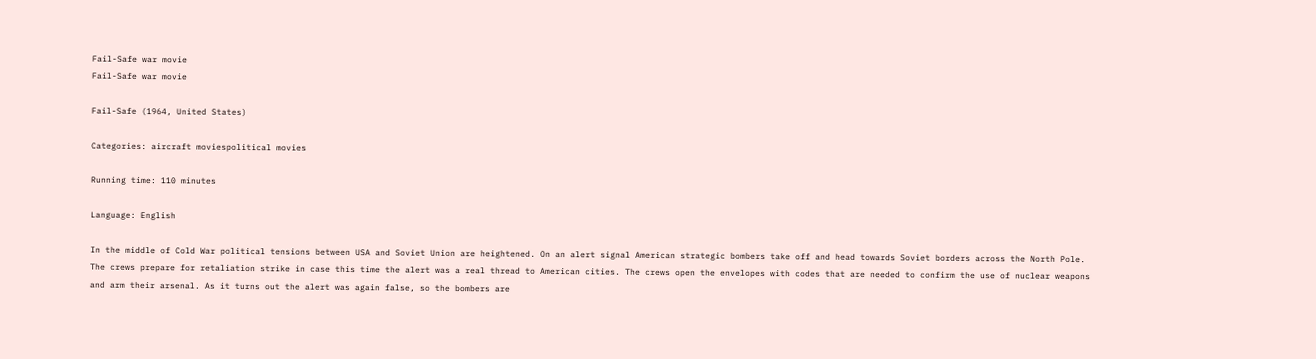Fail-Safe war movie
Fail-Safe war movie

Fail-Safe (1964, United States)

Categories: aircraft moviespolitical movies

Running time: 110 minutes

Language: English

In the middle of Cold War political tensions between USA and Soviet Union are heightened. On an alert signal American strategic bombers take off and head towards Soviet borders across the North Pole. The crews prepare for retaliation strike in case this time the alert was a real thread to American cities. The crews open the envelopes with codes that are needed to confirm the use of nuclear weapons and arm their arsenal. As it turns out the alert was again false, so the bombers are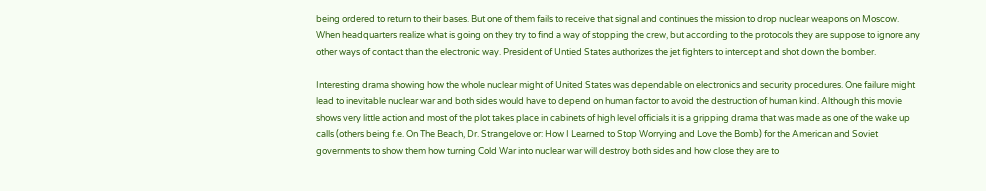being ordered to return to their bases. But one of them fails to receive that signal and continues the mission to drop nuclear weapons on Moscow. When headquarters realize what is going on they try to find a way of stopping the crew, but according to the protocols they are suppose to ignore any other ways of contact than the electronic way. President of Untied States authorizes the jet fighters to intercept and shot down the bomber.

Interesting drama showing how the whole nuclear might of United States was dependable on electronics and security procedures. One failure might lead to inevitable nuclear war and both sides would have to depend on human factor to avoid the destruction of human kind. Although this movie shows very little action and most of the plot takes place in cabinets of high level officials it is a gripping drama that was made as one of the wake up calls (others being f.e. On The Beach, Dr. Strangelove or: How I Learned to Stop Worrying and Love the Bomb) for the American and Soviet governments to show them how turning Cold War into nuclear war will destroy both sides and how close they are to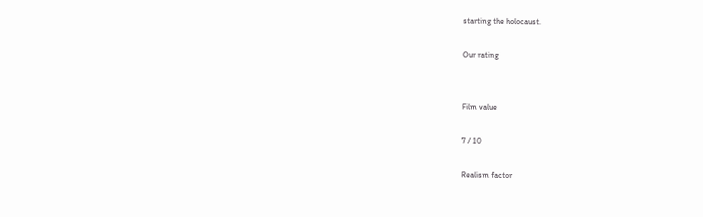starting the holocaust.

Our rating


Film value

7 / 10

Realism factor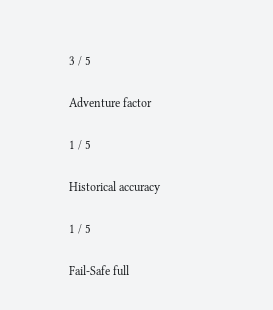3 / 5

Adventure factor

1 / 5

Historical accuracy

1 / 5

Fail-Safe full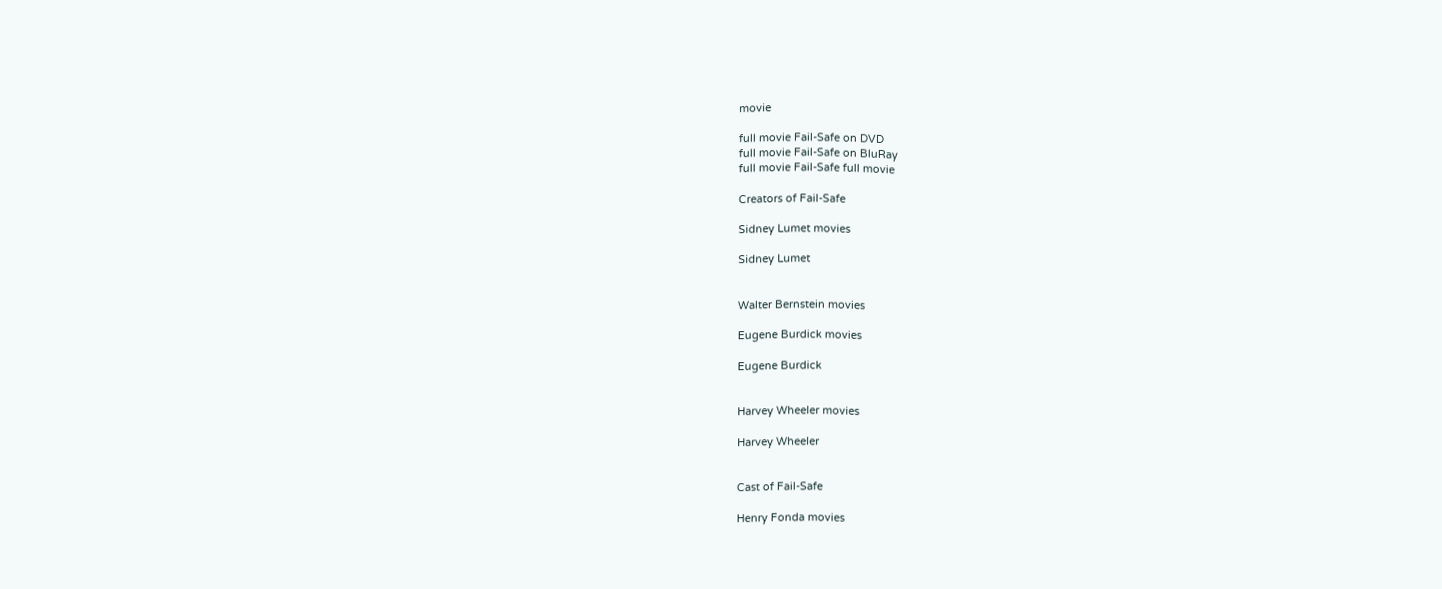movie

full movie Fail-Safe on DVD
full movie Fail-Safe on BluRay
full movie Fail-Safe full movie

Creators of Fail-Safe

Sidney Lumet movies

Sidney Lumet


Walter Bernstein movies

Eugene Burdick movies

Eugene Burdick


Harvey Wheeler movies

Harvey Wheeler


Cast of Fail-Safe

Henry Fonda movies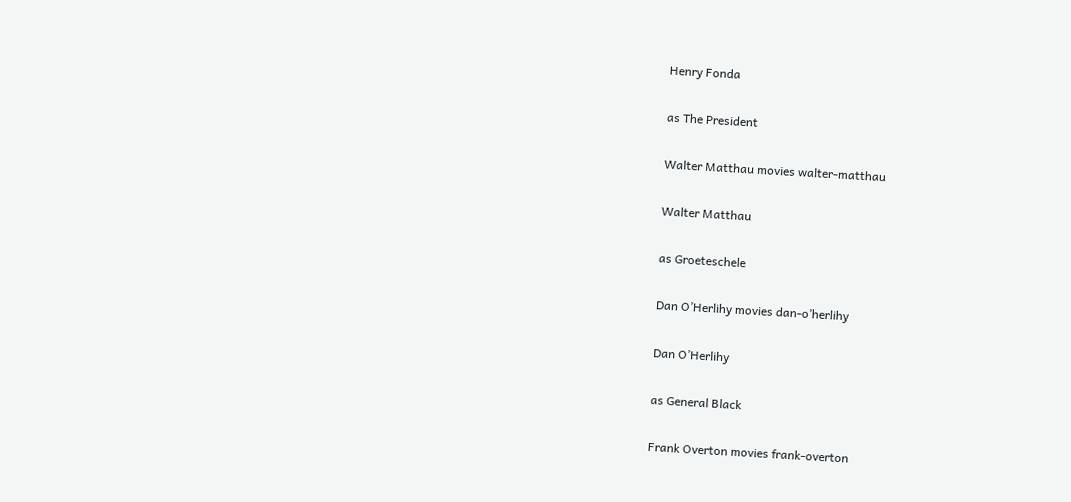Henry Fonda

as The President

Walter Matthau movies walter-matthau

Walter Matthau

as Groeteschele

Dan O’Herlihy movies dan-o’herlihy

Dan O’Herlihy

as General Black

Frank Overton movies frank-overton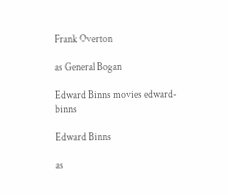Frank Overton

as General Bogan

Edward Binns movies edward-binns

Edward Binns

as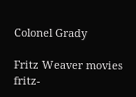Colonel Grady

Fritz Weaver movies fritz-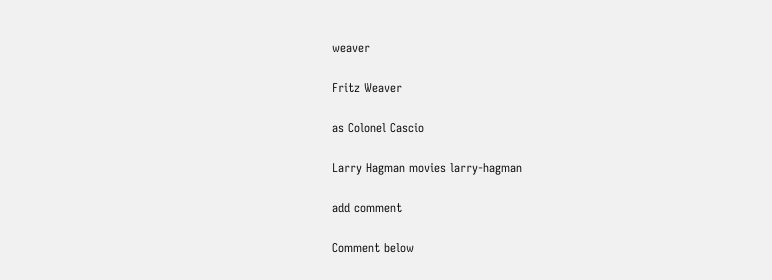weaver

Fritz Weaver

as Colonel Cascio

Larry Hagman movies larry-hagman

add comment

Comment below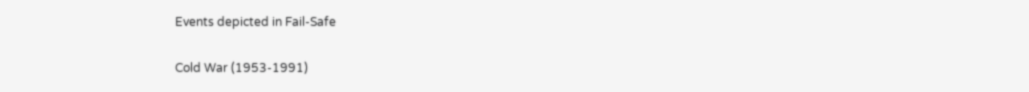Events depicted in Fail-Safe

Cold War (1953-1991)